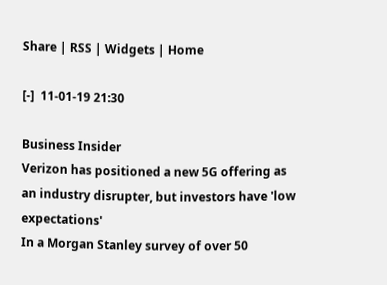Share | RSS | Widgets | Home

[-]  11-01-19 21:30

Business Insider
Verizon has positioned a new 5G offering as an industry disrupter, but investors have 'low expectations'
In a Morgan Stanley survey of over 50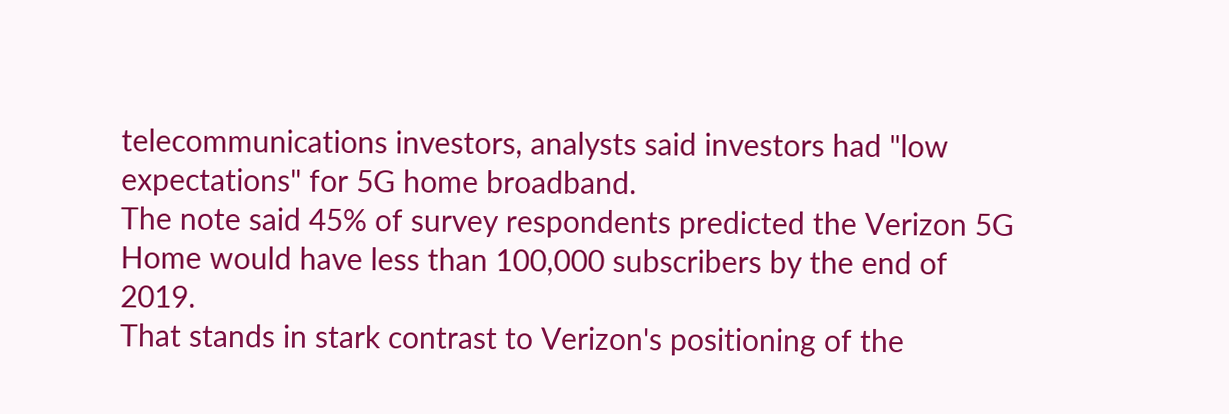telecommunications investors, analysts said investors had "low expectations" for 5G home broadband.
The note said 45% of survey respondents predicted the Verizon 5G Home would have less than 100,000 subscribers by the end of 2019.
That stands in stark contrast to Verizon's positioning of the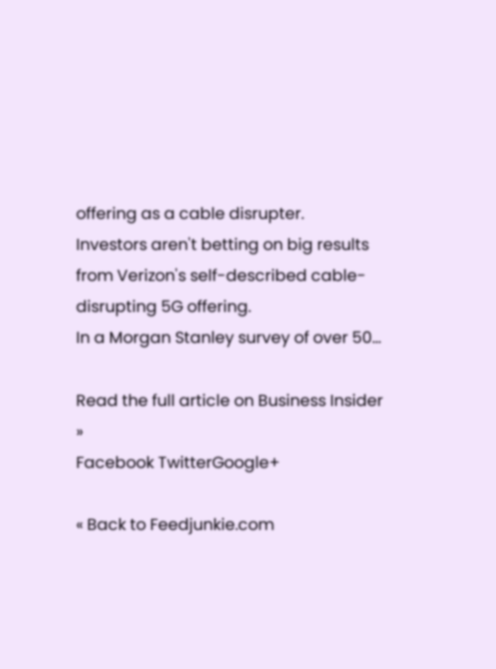offering as a cable disrupter.
Investors aren't betting on big results from Verizon's self-described cable-disrupting 5G offering.
In a Morgan Stanley survey of over 50...

Read the full article on Business Insider »
Facebook TwitterGoogle+

« Back to Feedjunkie.com